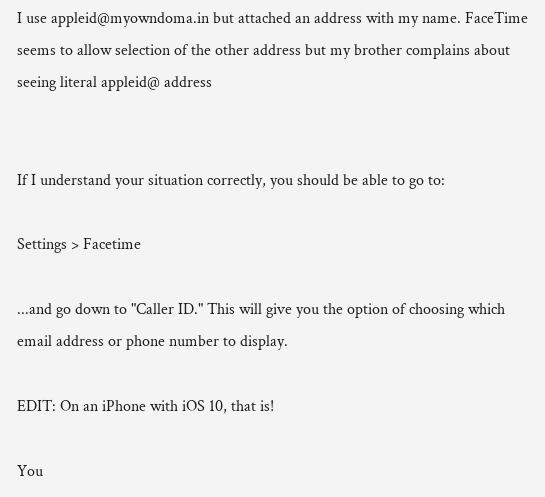I use appleid@myowndoma.in but attached an address with my name. FaceTime seems to allow selection of the other address but my brother complains about seeing literal appleid@ address


If I understand your situation correctly, you should be able to go to:

Settings > Facetime

...and go down to "Caller ID." This will give you the option of choosing which email address or phone number to display.

EDIT: On an iPhone with iOS 10, that is!

You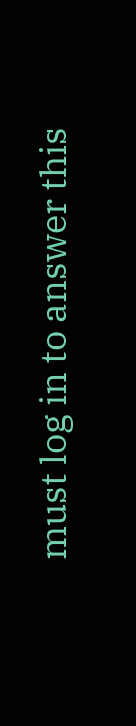must log in to answer this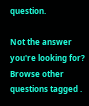question.

Not the answer you're looking for? Browse other questions tagged .